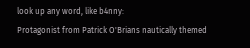look up any word, like b4nny:
Protagonist from Patrick O'Brians nautically themed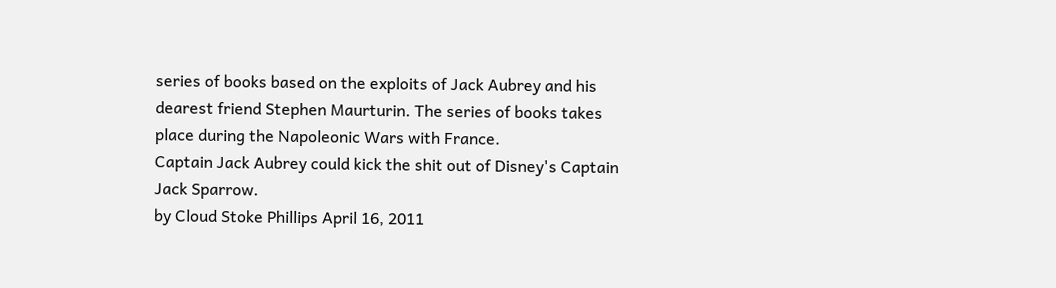series of books based on the exploits of Jack Aubrey and his dearest friend Stephen Maurturin. The series of books takes place during the Napoleonic Wars with France.
Captain Jack Aubrey could kick the shit out of Disney's Captain Jack Sparrow.
by Cloud Stoke Phillips April 16, 2011